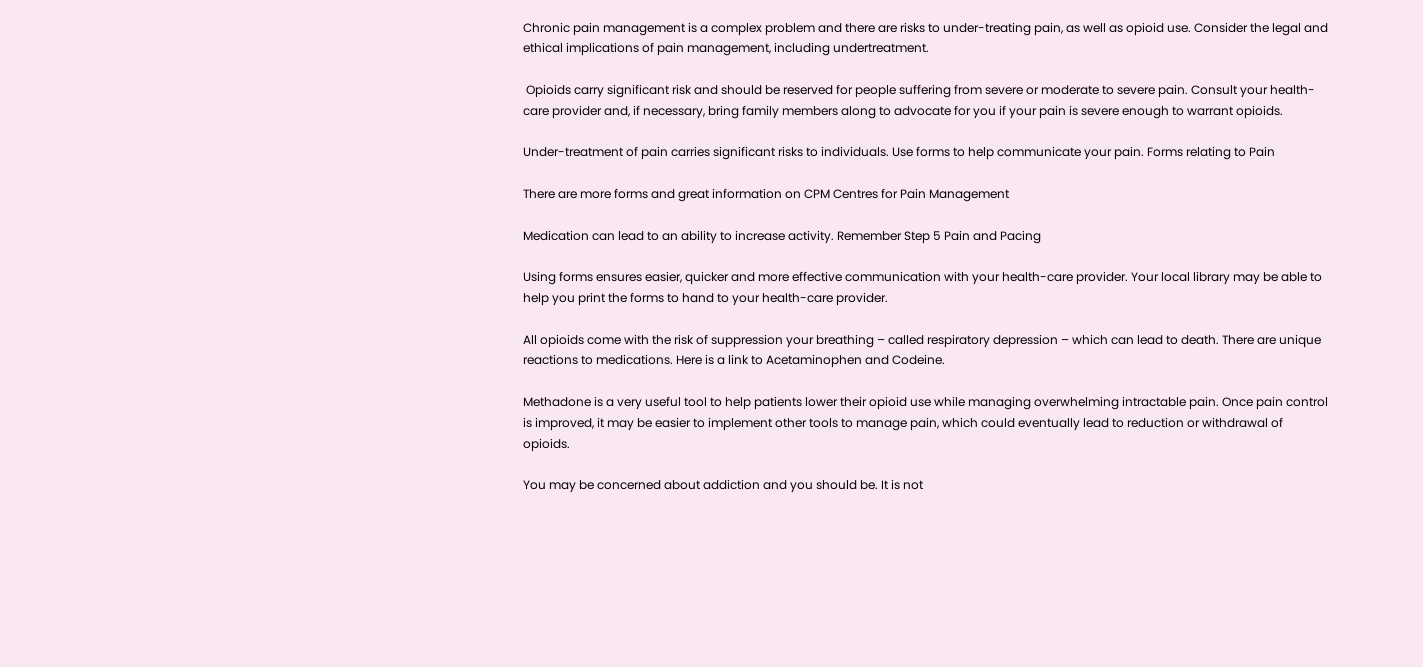Chronic pain management is a complex problem and there are risks to under-treating pain, as well as opioid use. Consider the legal and ethical implications of pain management, including undertreatment.

 Opioids carry significant risk and should be reserved for people suffering from severe or moderate to severe pain. Consult your health-care provider and, if necessary, bring family members along to advocate for you if your pain is severe enough to warrant opioids.

Under-treatment of pain carries significant risks to individuals. Use forms to help communicate your pain. Forms relating to Pain

There are more forms and great information on CPM Centres for Pain Management

Medication can lead to an ability to increase activity. Remember Step 5 Pain and Pacing

Using forms ensures easier, quicker and more effective communication with your health-care provider. Your local library may be able to help you print the forms to hand to your health-care provider.

All opioids come with the risk of suppression your breathing – called respiratory depression – which can lead to death. There are unique reactions to medications. Here is a link to Acetaminophen and Codeine.

Methadone is a very useful tool to help patients lower their opioid use while managing overwhelming intractable pain. Once pain control is improved, it may be easier to implement other tools to manage pain, which could eventually lead to reduction or withdrawal of opioids.

You may be concerned about addiction and you should be. It is not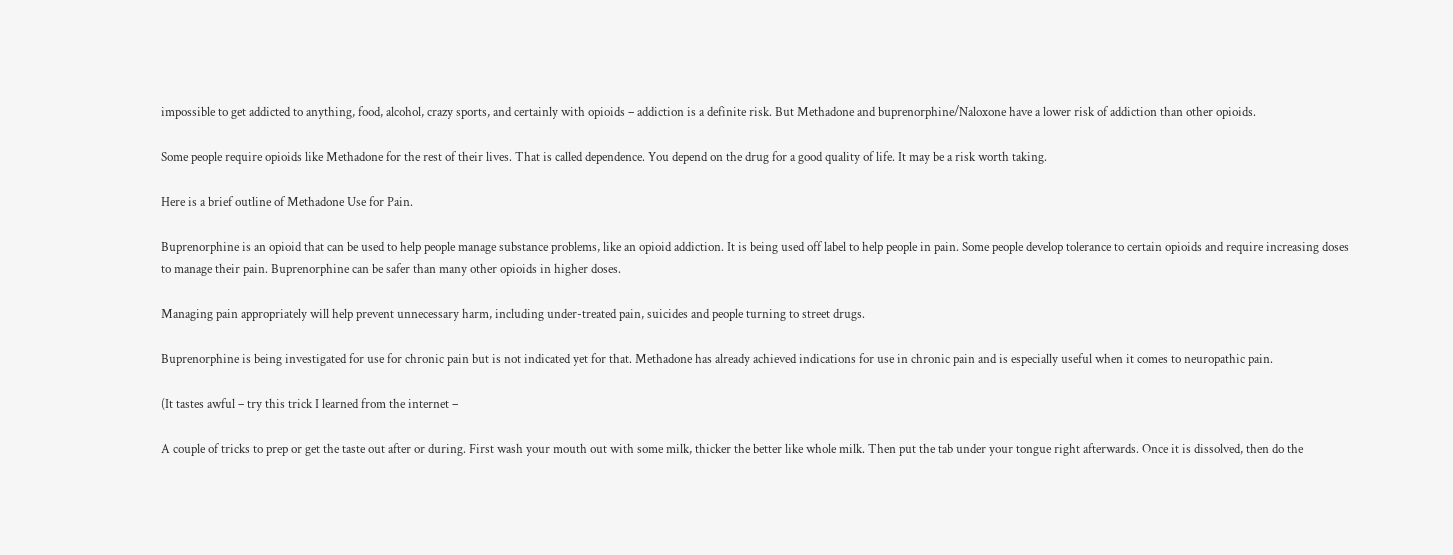impossible to get addicted to anything, food, alcohol, crazy sports, and certainly with opioids – addiction is a definite risk. But Methadone and buprenorphine/Naloxone have a lower risk of addiction than other opioids.

Some people require opioids like Methadone for the rest of their lives. That is called dependence. You depend on the drug for a good quality of life. It may be a risk worth taking.

Here is a brief outline of Methadone Use for Pain.

Buprenorphine is an opioid that can be used to help people manage substance problems, like an opioid addiction. It is being used off label to help people in pain. Some people develop tolerance to certain opioids and require increasing doses to manage their pain. Buprenorphine can be safer than many other opioids in higher doses.

Managing pain appropriately will help prevent unnecessary harm, including under-treated pain, suicides and people turning to street drugs.

Buprenorphine is being investigated for use for chronic pain but is not indicated yet for that. Methadone has already achieved indications for use in chronic pain and is especially useful when it comes to neuropathic pain.

(It tastes awful – try this trick I learned from the internet –

A couple of tricks to prep or get the taste out after or during. First wash your mouth out with some milk, thicker the better like whole milk. Then put the tab under your tongue right afterwards. Once it is dissolved, then do the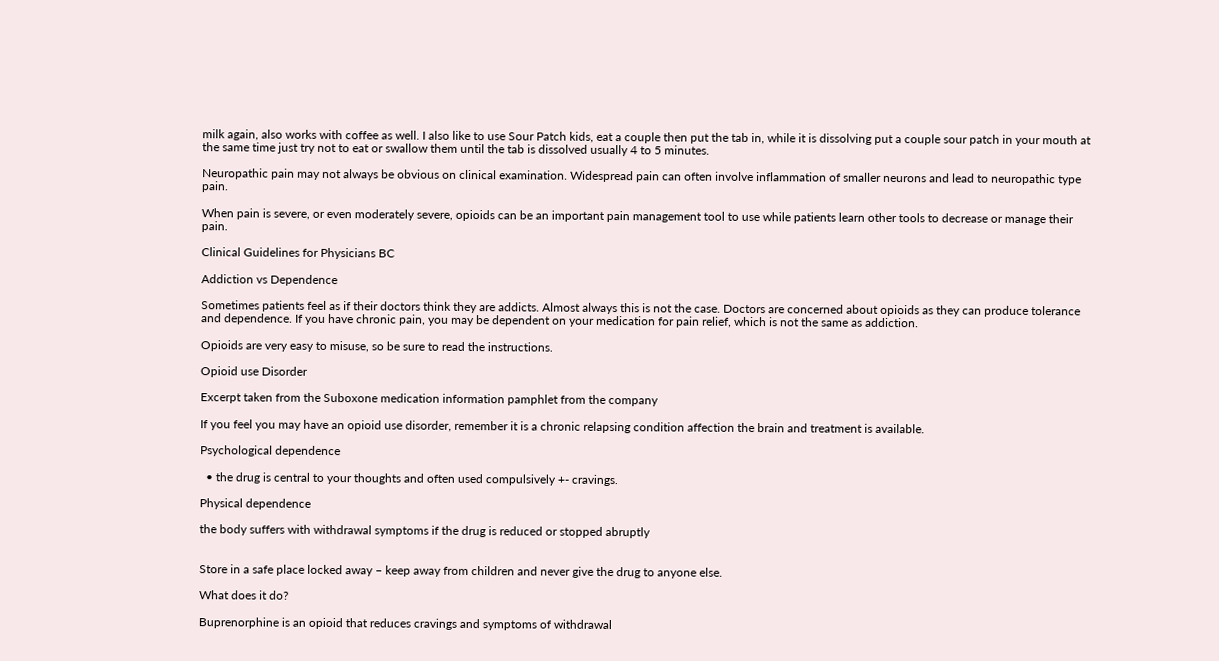milk again, also works with coffee as well. I also like to use Sour Patch kids, eat a couple then put the tab in, while it is dissolving put a couple sour patch in your mouth at the same time just try not to eat or swallow them until the tab is dissolved usually 4 to 5 minutes.

Neuropathic pain may not always be obvious on clinical examination. Widespread pain can often involve inflammation of smaller neurons and lead to neuropathic type pain.

When pain is severe, or even moderately severe, opioids can be an important pain management tool to use while patients learn other tools to decrease or manage their pain.

Clinical Guidelines for Physicians BC

Addiction vs Dependence

Sometimes patients feel as if their doctors think they are addicts. Almost always this is not the case. Doctors are concerned about opioids as they can produce tolerance and dependence. If you have chronic pain, you may be dependent on your medication for pain relief, which is not the same as addiction.

Opioids are very easy to misuse, so be sure to read the instructions.

Opioid use Disorder

Excerpt taken from the Suboxone medication information pamphlet from the company

If you feel you may have an opioid use disorder, remember it is a chronic relapsing condition affection the brain and treatment is available.

Psychological dependence

  • the drug is central to your thoughts and often used compulsively +- cravings.

Physical dependence

the body suffers with withdrawal symptoms if the drug is reduced or stopped abruptly


Store in a safe place locked away – keep away from children and never give the drug to anyone else.

What does it do?

Buprenorphine is an opioid that reduces cravings and symptoms of withdrawal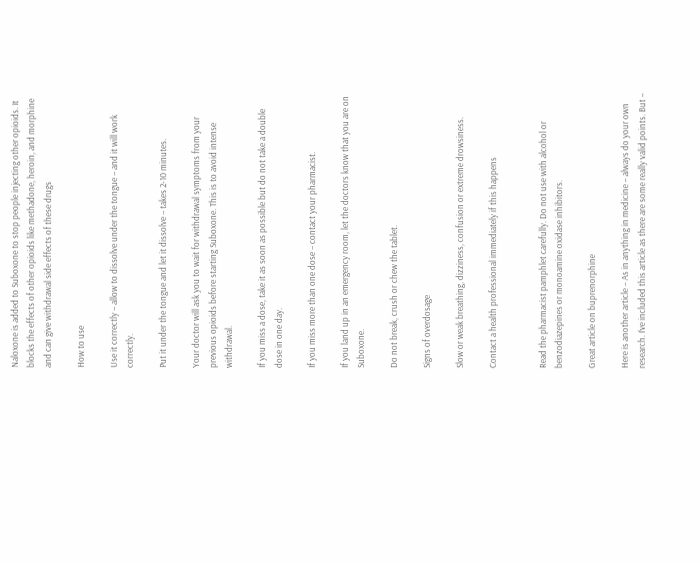Naloxone is added to Suboxone to stop people injecting other opioids. It blocks the effects of other opioids like methadone, heroin, and morphine and can give withdrawal side effects of these drugs

How to use

Use it correctly – allow to dissolve under the tongue – and it will work correctly.

Put it under the tongue and let it dissolve – takes 2-10 minutes.

Your doctor will ask you to wait for withdrawal symptoms from your previous opioids before starting Suboxone. This is to avoid intense withdrawal.

If you miss a dose, take it as soon as possible but do not take a double dose in one day.

If you miss more than one dose – contact your pharmacist.

If you land up in an emergency room, let the doctors know that you are on Suboxone.

Do not break, crush or chew the tablet.

Signs of overdosage

Slow or weak breathing, dizziness, confusion or extreme drowsiness.

Contact a health professional immediately if this happens


Read the pharmacist pamphlet carefully. Do not use with alcohol or benzodiazepines or monoamine oxidase inhibitors.

Great article on buprenorphine

Here is another article – As in anything in medicine – always do your own research. I’ve included this article as there are some really valid points. But –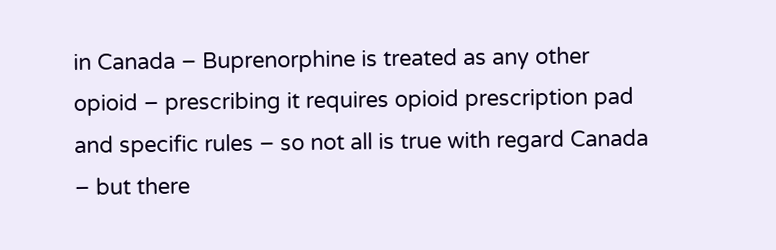in Canada – Buprenorphine is treated as any other opioid – prescribing it requires opioid prescription pad and specific rules – so not all is true with regard Canada – but there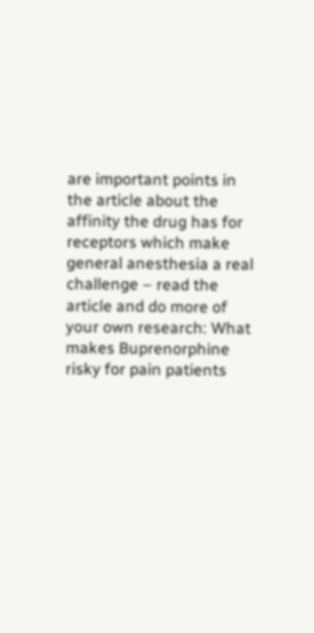are important points in the article about the affinity the drug has for receptors which make general anesthesia a real challenge – read the article and do more of your own research: What makes Buprenorphine risky for pain patients